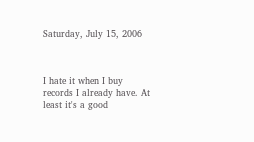Saturday, July 15, 2006



I hate it when I buy records I already have. At least it's a good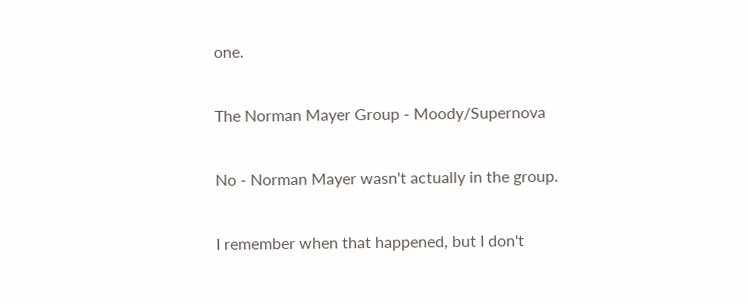one.

The Norman Mayer Group - Moody/Supernova

No - Norman Mayer wasn't actually in the group.

I remember when that happened, but I don't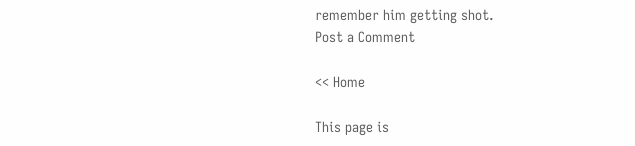remember him getting shot.
Post a Comment

<< Home

This page is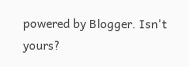powered by Blogger. Isn't yours?